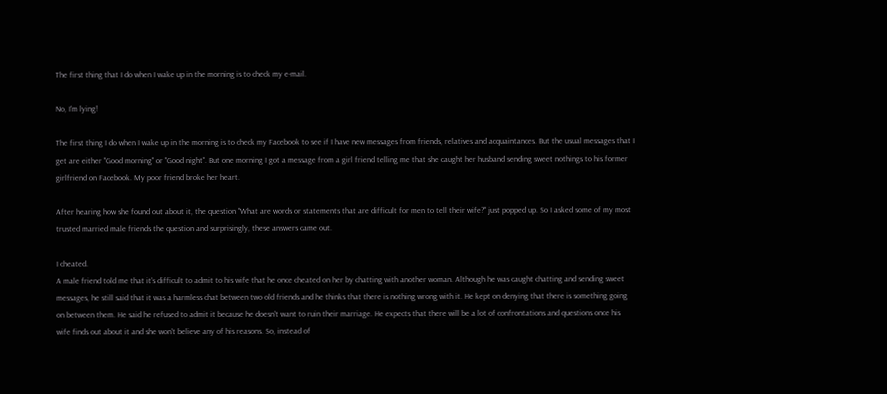The first thing that I do when I wake up in the morning is to check my e-mail.

No, I'm lying!

The first thing I do when I wake up in the morning is to check my Facebook to see if I have new messages from friends, relatives and acquaintances. But the usual messages that I get are either "Good morning" or "Good night". But one morning I got a message from a girl friend telling me that she caught her husband sending sweet nothings to his former girlfriend on Facebook. My poor friend broke her heart.

After hearing how she found out about it, the question "What are words or statements that are difficult for men to tell their wife?" just popped up. So I asked some of my most trusted married male friends the question and surprisingly, these answers came out.

I cheated.
A male friend told me that it's difficult to admit to his wife that he once cheated on her by chatting with another woman. Although he was caught chatting and sending sweet messages, he still said that it was a harmless chat between two old friends and he thinks that there is nothing wrong with it. He kept on denying that there is something going on between them. He said he refused to admit it because he doesn't want to ruin their marriage. He expects that there will be a lot of confrontations and questions once his wife finds out about it and she won't believe any of his reasons. So, instead of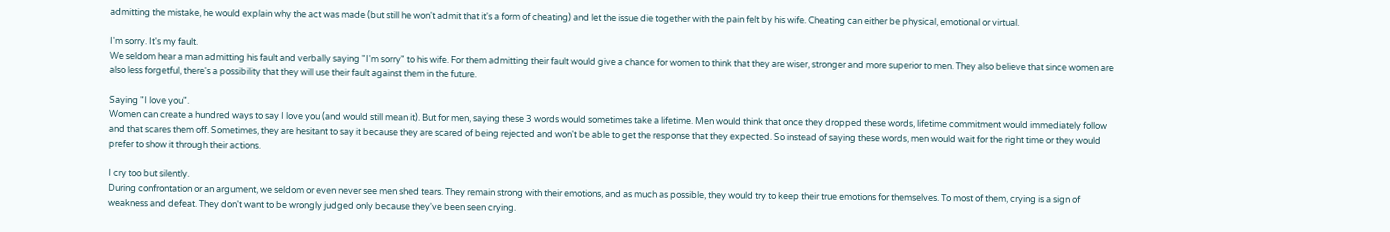admitting the mistake, he would explain why the act was made (but still he won't admit that it's a form of cheating) and let the issue die together with the pain felt by his wife. Cheating can either be physical, emotional or virtual.

I'm sorry. It's my fault.
We seldom hear a man admitting his fault and verbally saying "I'm sorry" to his wife. For them admitting their fault would give a chance for women to think that they are wiser, stronger and more superior to men. They also believe that since women are also less forgetful, there's a possibility that they will use their fault against them in the future.

Saying "I love you".
Women can create a hundred ways to say I love you (and would still mean it). But for men, saying these 3 words would sometimes take a lifetime. Men would think that once they dropped these words, lifetime commitment would immediately follow and that scares them off. Sometimes, they are hesitant to say it because they are scared of being rejected and won't be able to get the response that they expected. So instead of saying these words, men would wait for the right time or they would prefer to show it through their actions.

I cry too but silently.
During confrontation or an argument, we seldom or even never see men shed tears. They remain strong with their emotions, and as much as possible, they would try to keep their true emotions for themselves. To most of them, crying is a sign of weakness and defeat. They don't want to be wrongly judged only because they've been seen crying.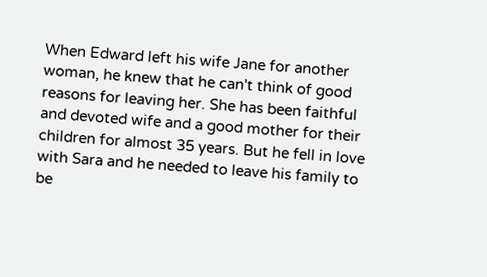When Edward left his wife Jane for another woman, he knew that he can't think of good reasons for leaving her. She has been faithful and devoted wife and a good mother for their children for almost 35 years. But he fell in love with Sara and he needed to leave his family to be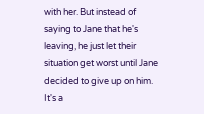with her. But instead of saying to Jane that he's leaving, he just let their situation get worst until Jane decided to give up on him. It's a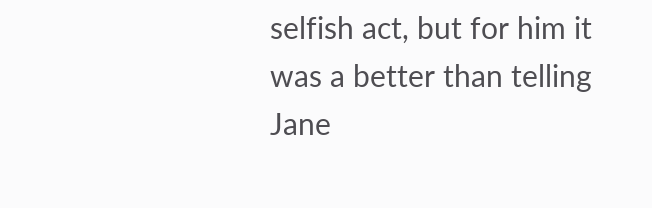selfish act, but for him it was a better than telling Jane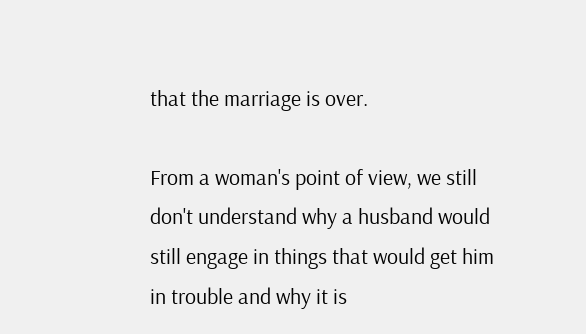that the marriage is over.

From a woman's point of view, we still don't understand why a husband would still engage in things that would get him in trouble and why it is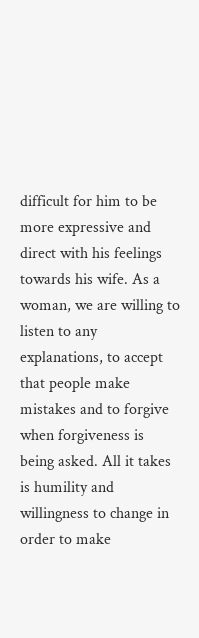difficult for him to be more expressive and direct with his feelings towards his wife. As a woman, we are willing to listen to any explanations, to accept that people make mistakes and to forgive when forgiveness is being asked. All it takes is humility and willingness to change in order to make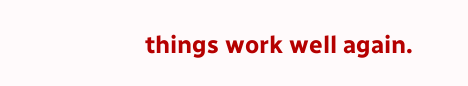things work well again.